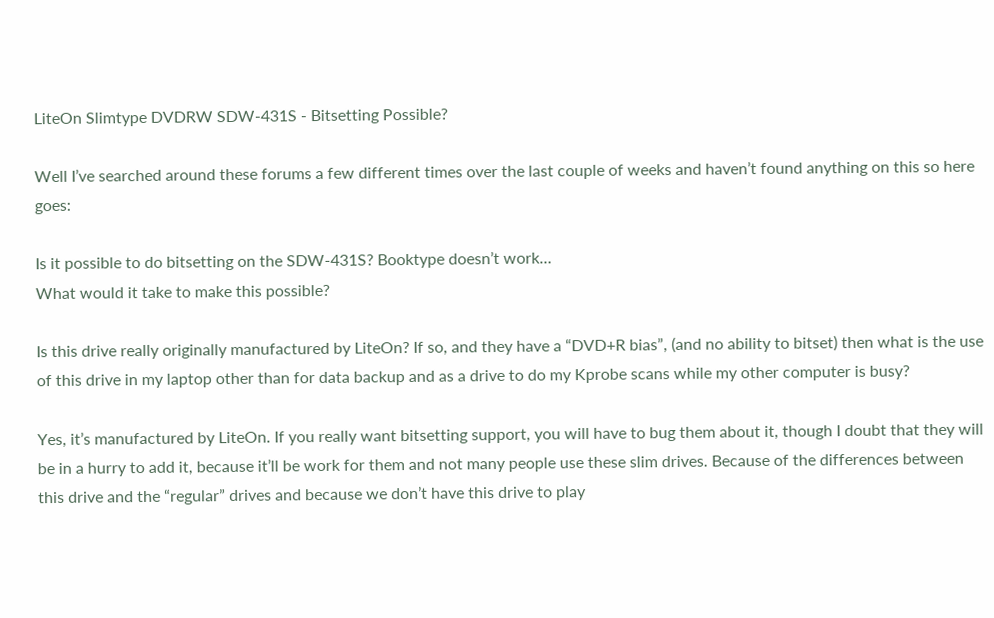LiteOn Slimtype DVDRW SDW-431S - Bitsetting Possible?

Well I’ve searched around these forums a few different times over the last couple of weeks and haven’t found anything on this so here goes:

Is it possible to do bitsetting on the SDW-431S? Booktype doesn’t work…
What would it take to make this possible?

Is this drive really originally manufactured by LiteOn? If so, and they have a “DVD+R bias”, (and no ability to bitset) then what is the use of this drive in my laptop other than for data backup and as a drive to do my Kprobe scans while my other computer is busy?

Yes, it’s manufactured by LiteOn. If you really want bitsetting support, you will have to bug them about it, though I doubt that they will be in a hurry to add it, because it’ll be work for them and not many people use these slim drives. Because of the differences between this drive and the “regular” drives and because we don’t have this drive to play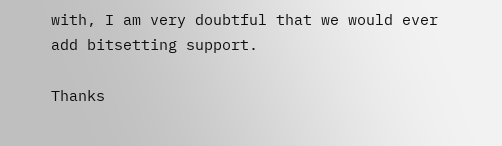with, I am very doubtful that we would ever add bitsetting support.

Thanks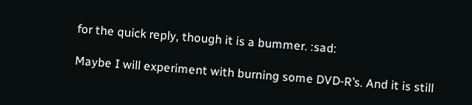for the quick reply, though it is a bummer. :sad:

Maybe I will experiment with burning some DVD-R’s. And it is still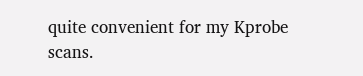quite convenient for my Kprobe scans.